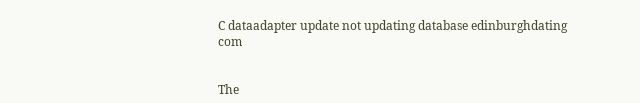C dataadapter update not updating database edinburghdating com


The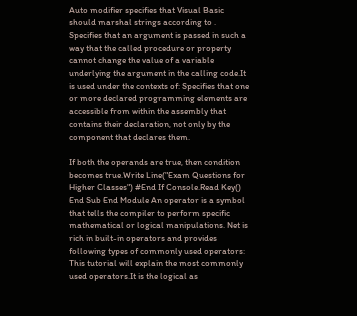Auto modifier specifies that Visual Basic should marshal strings according to . Specifies that an argument is passed in such a way that the called procedure or property cannot change the value of a variable underlying the argument in the calling code.It is used under the contexts of: Specifies that one or more declared programming elements are accessible from within the assembly that contains their declaration, not only by the component that declares them.

If both the operands are true, then condition becomes true.Write Line("Exam Questions for Higher Classes") #End If Console.Read Key() End Sub End Module An operator is a symbol that tells the compiler to perform specific mathematical or logical manipulations. Net is rich in built-in operators and provides following types of commonly used operators: This tutorial will explain the most commonly used operators.It is the logical as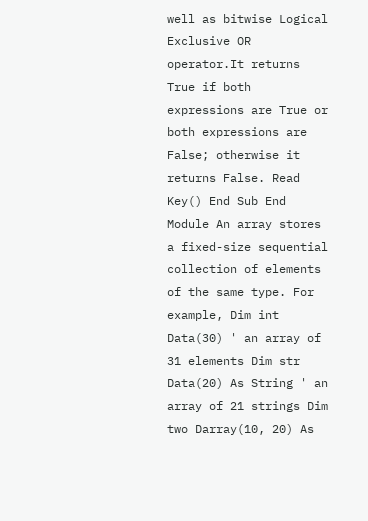well as bitwise Logical Exclusive OR operator.It returns True if both expressions are True or both expressions are False; otherwise it returns False. Read Key() End Sub End Module An array stores a fixed-size sequential collection of elements of the same type. For example, Dim int Data(30) ' an array of 31 elements Dim str Data(20) As String ' an array of 21 strings Dim two Darray(10, 20) As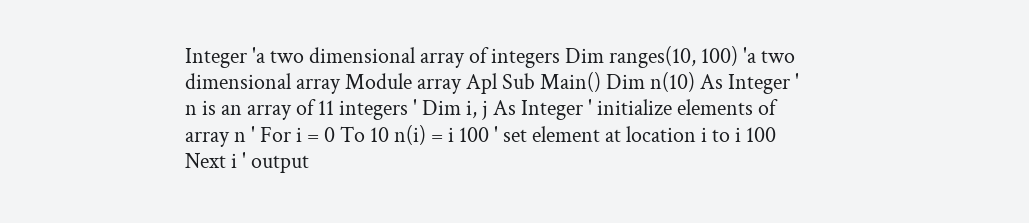Integer 'a two dimensional array of integers Dim ranges(10, 100) 'a two dimensional array Module array Apl Sub Main() Dim n(10) As Integer ' n is an array of 11 integers ' Dim i, j As Integer ' initialize elements of array n ' For i = 0 To 10 n(i) = i 100 ' set element at location i to i 100 Next i ' output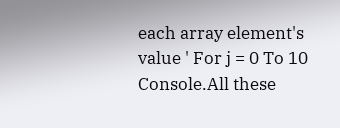each array element's value ' For j = 0 To 10 Console.All these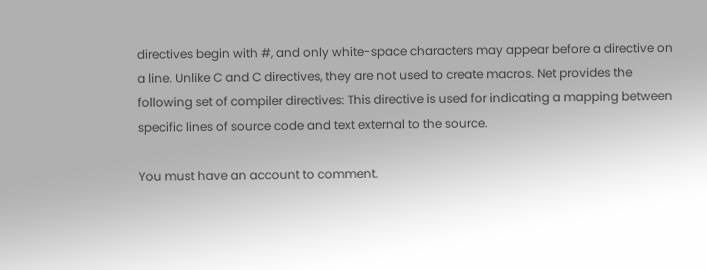directives begin with #, and only white-space characters may appear before a directive on a line. Unlike C and C directives, they are not used to create macros. Net provides the following set of compiler directives: This directive is used for indicating a mapping between specific lines of source code and text external to the source.

You must have an account to comment.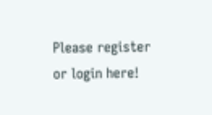Please register or login here!